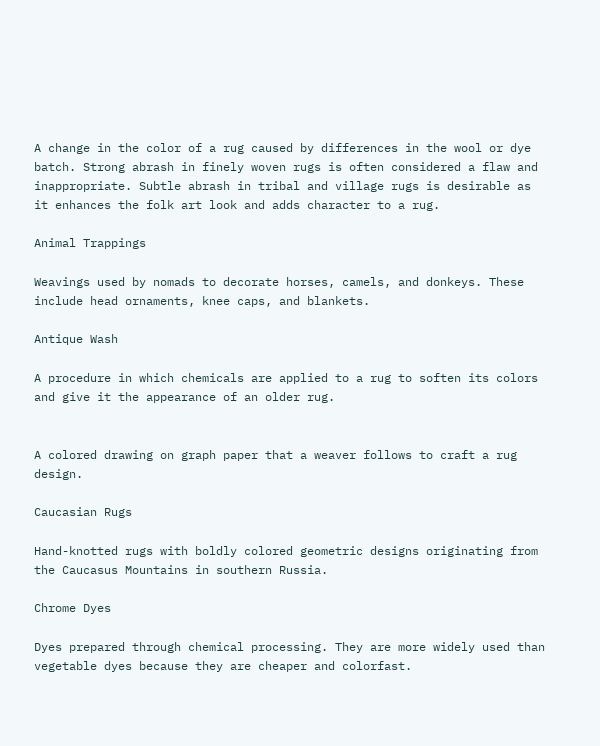A change in the color of a rug caused by differences in the wool or dye batch. Strong abrash in finely woven rugs is often considered a flaw and inappropriate. Subtle abrash in tribal and village rugs is desirable as it enhances the folk art look and adds character to a rug.

Animal Trappings

Weavings used by nomads to decorate horses, camels, and donkeys. These include head ornaments, knee caps, and blankets.

Antique Wash

A procedure in which chemicals are applied to a rug to soften its colors and give it the appearance of an older rug.


A colored drawing on graph paper that a weaver follows to craft a rug design.

Caucasian Rugs

Hand-knotted rugs with boldly colored geometric designs originating from the Caucasus Mountains in southern Russia.

Chrome Dyes

Dyes prepared through chemical processing. They are more widely used than vegetable dyes because they are cheaper and colorfast.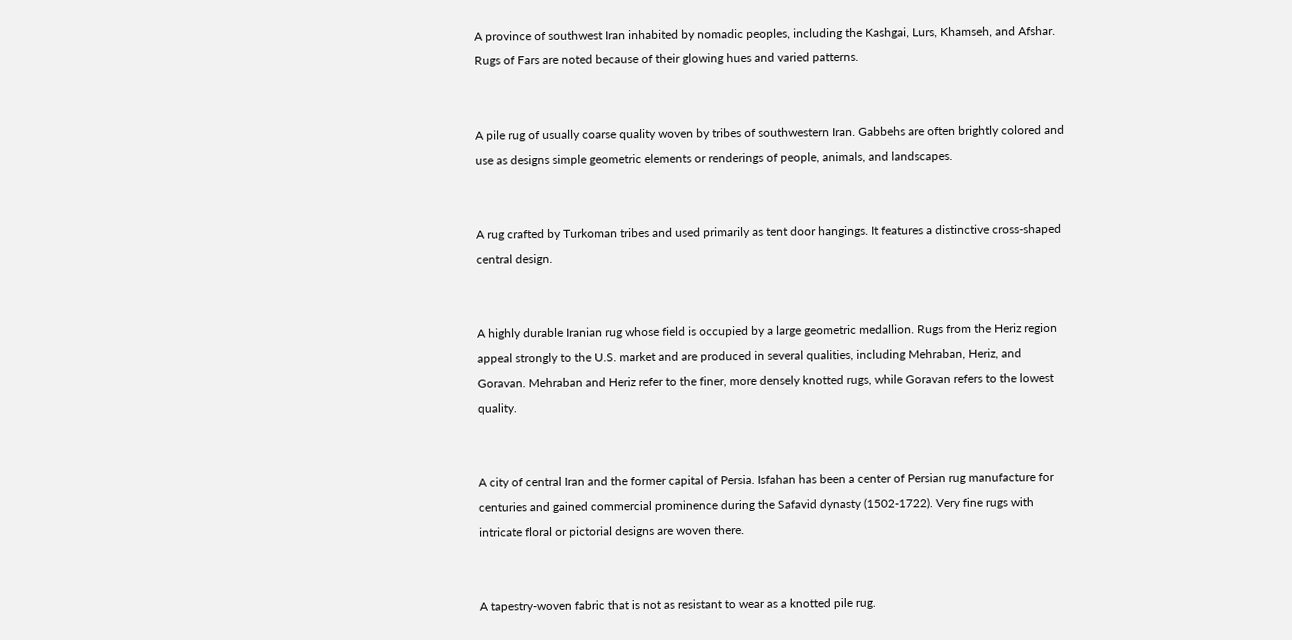A province of southwest Iran inhabited by nomadic peoples, including the Kashgai, Lurs, Khamseh, and Afshar. Rugs of Fars are noted because of their glowing hues and varied patterns.


A pile rug of usually coarse quality woven by tribes of southwestern Iran. Gabbehs are often brightly colored and use as designs simple geometric elements or renderings of people, animals, and landscapes.


A rug crafted by Turkoman tribes and used primarily as tent door hangings. It features a distinctive cross-shaped central design.


A highly durable Iranian rug whose field is occupied by a large geometric medallion. Rugs from the Heriz region appeal strongly to the U.S. market and are produced in several qualities, including Mehraban, Heriz, and Goravan. Mehraban and Heriz refer to the finer, more densely knotted rugs, while Goravan refers to the lowest quality.


A city of central Iran and the former capital of Persia. Isfahan has been a center of Persian rug manufacture for centuries and gained commercial prominence during the Safavid dynasty (1502-1722). Very fine rugs with intricate floral or pictorial designs are woven there.


A tapestry-woven fabric that is not as resistant to wear as a knotted pile rug.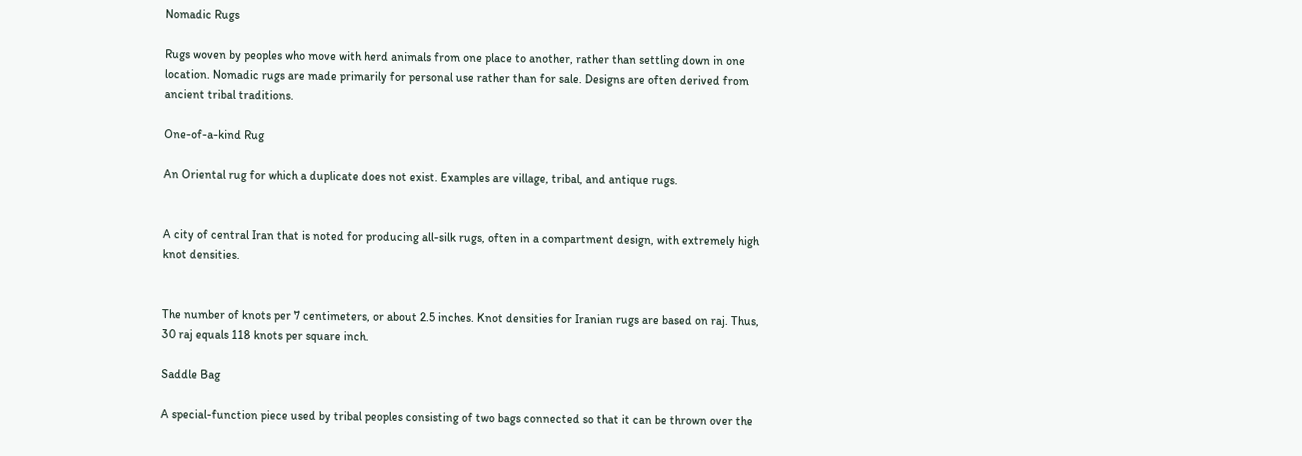Nomadic Rugs

Rugs woven by peoples who move with herd animals from one place to another, rather than settling down in one location. Nomadic rugs are made primarily for personal use rather than for sale. Designs are often derived from ancient tribal traditions.

One-of-a-kind Rug

An Oriental rug for which a duplicate does not exist. Examples are village, tribal, and antique rugs.


A city of central Iran that is noted for producing all-silk rugs, often in a compartment design, with extremely high knot densities.


The number of knots per 7 centimeters, or about 2.5 inches. Knot densities for Iranian rugs are based on raj. Thus, 30 raj equals 118 knots per square inch.

Saddle Bag

A special-function piece used by tribal peoples consisting of two bags connected so that it can be thrown over the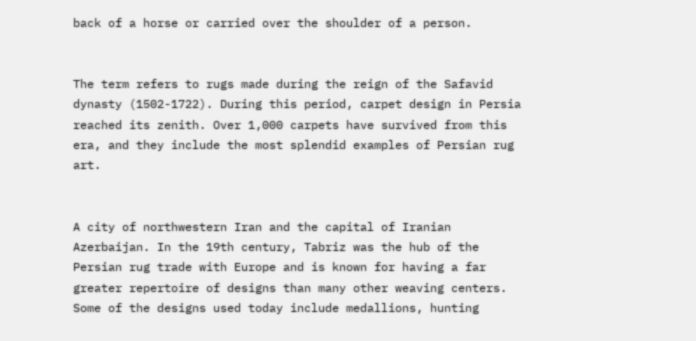back of a horse or carried over the shoulder of a person.


The term refers to rugs made during the reign of the Safavid dynasty (1502-1722). During this period, carpet design in Persia reached its zenith. Over 1,000 carpets have survived from this era, and they include the most splendid examples of Persian rug art.


A city of northwestern Iran and the capital of Iranian Azerbaijan. In the 19th century, Tabriz was the hub of the Persian rug trade with Europe and is known for having a far greater repertoire of designs than many other weaving centers. Some of the designs used today include medallions, hunting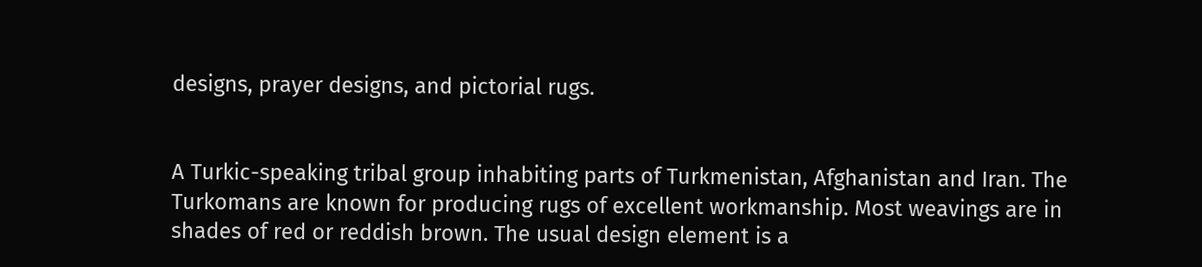designs, prayer designs, and pictorial rugs.


A Turkic-speaking tribal group inhabiting parts of Turkmenistan, Afghanistan and Iran. The Turkomans are known for producing rugs of excellent workmanship. Most weavings are in shades of red or reddish brown. The usual design element is a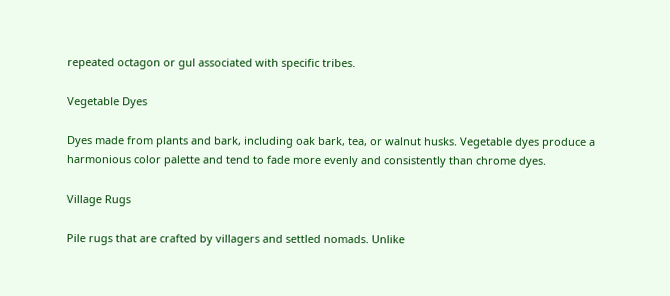repeated octagon or gul associated with specific tribes.

Vegetable Dyes

Dyes made from plants and bark, including oak bark, tea, or walnut husks. Vegetable dyes produce a harmonious color palette and tend to fade more evenly and consistently than chrome dyes.

Village Rugs

Pile rugs that are crafted by villagers and settled nomads. Unlike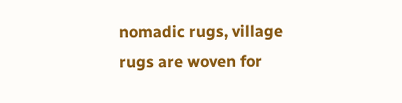nomadic rugs, village rugs are woven for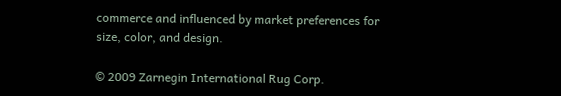commerce and influenced by market preferences for size, color, and design.

© 2009 Zarnegin International Rug Corp.